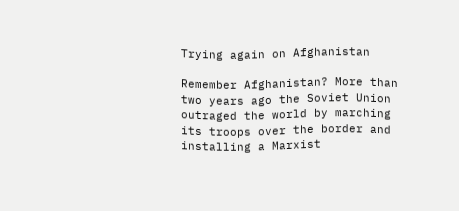Trying again on Afghanistan

Remember Afghanistan? More than two years ago the Soviet Union outraged the world by marching its troops over the border and installing a Marxist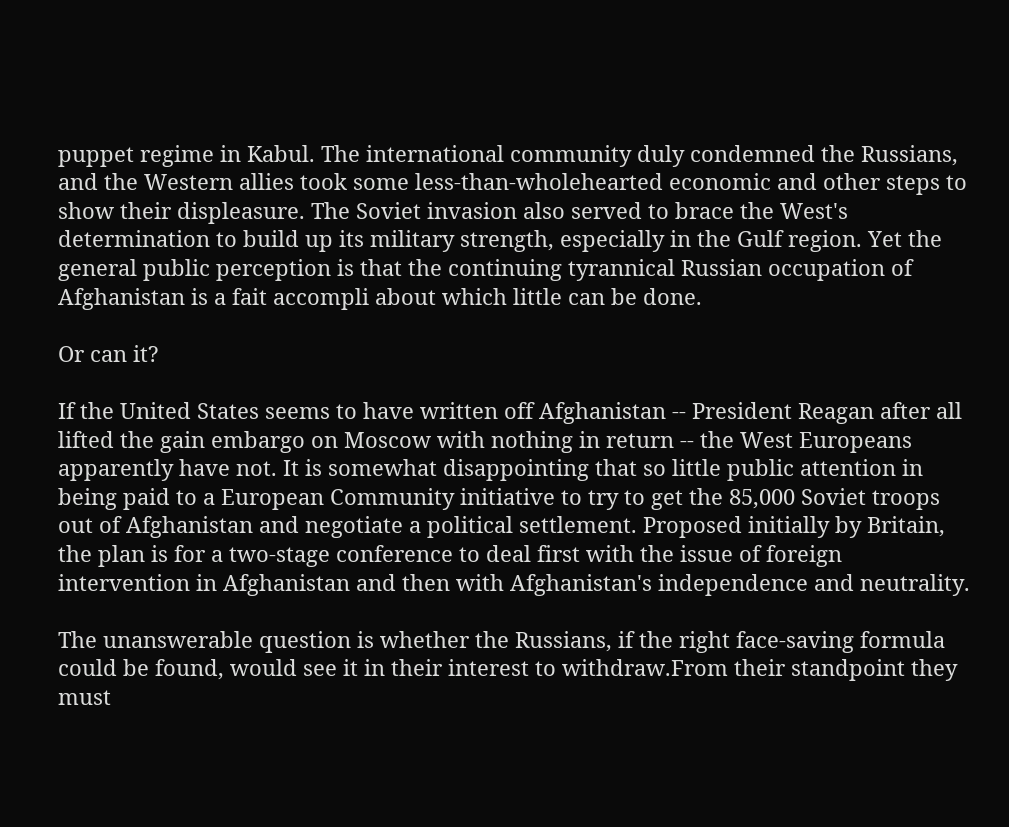puppet regime in Kabul. The international community duly condemned the Russians, and the Western allies took some less-than-wholehearted economic and other steps to show their displeasure. The Soviet invasion also served to brace the West's determination to build up its military strength, especially in the Gulf region. Yet the general public perception is that the continuing tyrannical Russian occupation of Afghanistan is a fait accompli about which little can be done.

Or can it?

If the United States seems to have written off Afghanistan -- President Reagan after all lifted the gain embargo on Moscow with nothing in return -- the West Europeans apparently have not. It is somewhat disappointing that so little public attention in being paid to a European Community initiative to try to get the 85,000 Soviet troops out of Afghanistan and negotiate a political settlement. Proposed initially by Britain, the plan is for a two-stage conference to deal first with the issue of foreign intervention in Afghanistan and then with Afghanistan's independence and neutrality.

The unanswerable question is whether the Russians, if the right face-saving formula could be found, would see it in their interest to withdraw.From their standpoint they must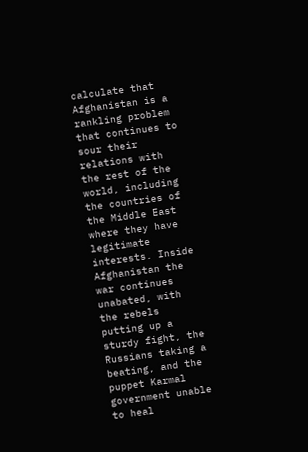calculate that Afghanistan is a rankling problem that continues to sour their relations with the rest of the world, including the countries of the Middle East where they have legitimate interests. Inside Afghanistan the war continues unabated, with the rebels putting up a sturdy fight, the Russians taking a beating, and the puppet Karmal government unable to heal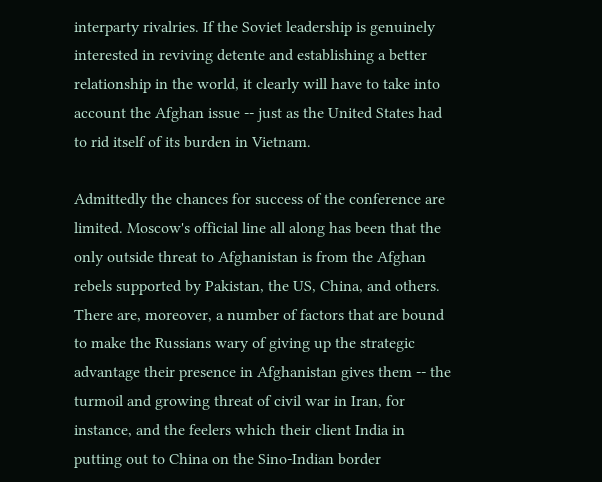interparty rivalries. If the Soviet leadership is genuinely interested in reviving detente and establishing a better relationship in the world, it clearly will have to take into account the Afghan issue -- just as the United States had to rid itself of its burden in Vietnam.

Admittedly the chances for success of the conference are limited. Moscow's official line all along has been that the only outside threat to Afghanistan is from the Afghan rebels supported by Pakistan, the US, China, and others. There are, moreover, a number of factors that are bound to make the Russians wary of giving up the strategic advantage their presence in Afghanistan gives them -- the turmoil and growing threat of civil war in Iran, for instance, and the feelers which their client India in putting out to China on the Sino-Indian border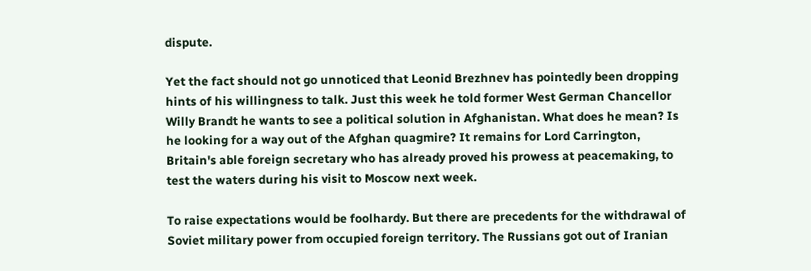dispute.

Yet the fact should not go unnoticed that Leonid Brezhnev has pointedly been dropping hints of his willingness to talk. Just this week he told former West German Chancellor Willy Brandt he wants to see a political solution in Afghanistan. What does he mean? Is he looking for a way out of the Afghan quagmire? It remains for Lord Carrington, Britain's able foreign secretary who has already proved his prowess at peacemaking, to test the waters during his visit to Moscow next week.

To raise expectations would be foolhardy. But there are precedents for the withdrawal of Soviet military power from occupied foreign territory. The Russians got out of Iranian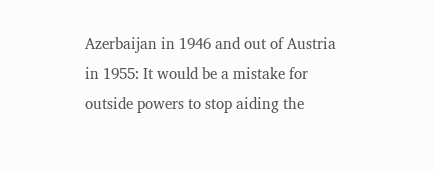Azerbaijan in 1946 and out of Austria in 1955: It would be a mistake for outside powers to stop aiding the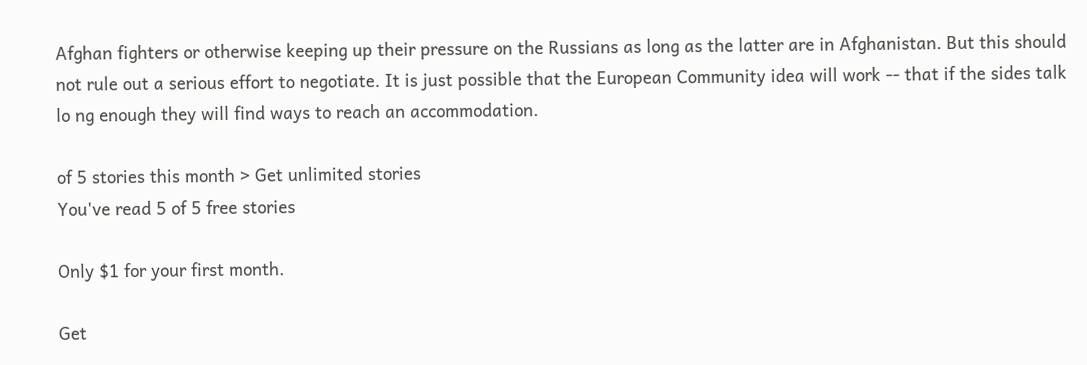Afghan fighters or otherwise keeping up their pressure on the Russians as long as the latter are in Afghanistan. But this should not rule out a serious effort to negotiate. It is just possible that the European Community idea will work -- that if the sides talk lo ng enough they will find ways to reach an accommodation.

of 5 stories this month > Get unlimited stories
You've read 5 of 5 free stories

Only $1 for your first month.

Get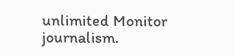unlimited Monitor journalism.